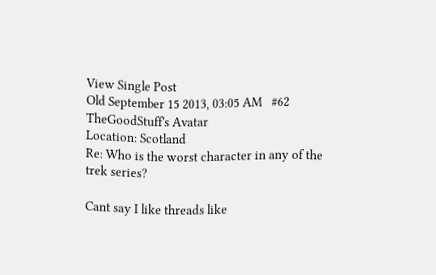View Single Post
Old September 15 2013, 03:05 AM   #62
TheGoodStuff's Avatar
Location: Scotland
Re: Who is the worst character in any of the trek series?

Cant say I like threads like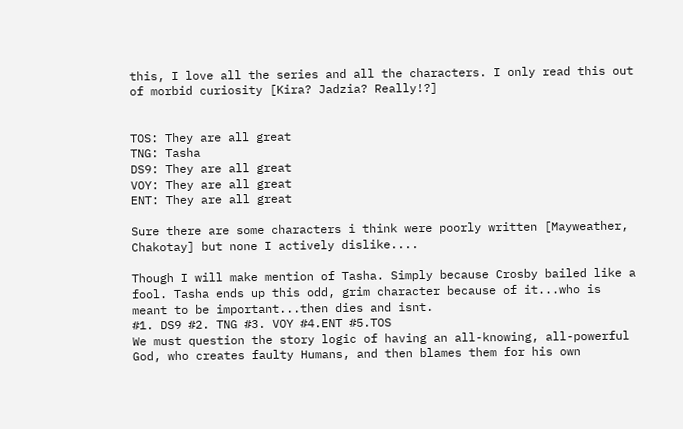this, I love all the series and all the characters. I only read this out of morbid curiosity [Kira? Jadzia? Really!?]


TOS: They are all great
TNG: Tasha
DS9: They are all great
VOY: They are all great
ENT: They are all great

Sure there are some characters i think were poorly written [Mayweather, Chakotay] but none I actively dislike....

Though I will make mention of Tasha. Simply because Crosby bailed like a fool. Tasha ends up this odd, grim character because of it...who is meant to be important...then dies and isnt.
#1. DS9 #2. TNG #3. VOY #4.ENT #5.TOS
We must question the story logic of having an all-knowing, all-powerful God, who creates faulty Humans, and then blames them for his own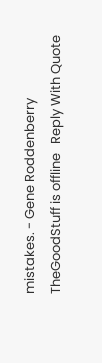mistakes. - Gene Roddenberry
TheGoodStuff is offline   Reply With Quote